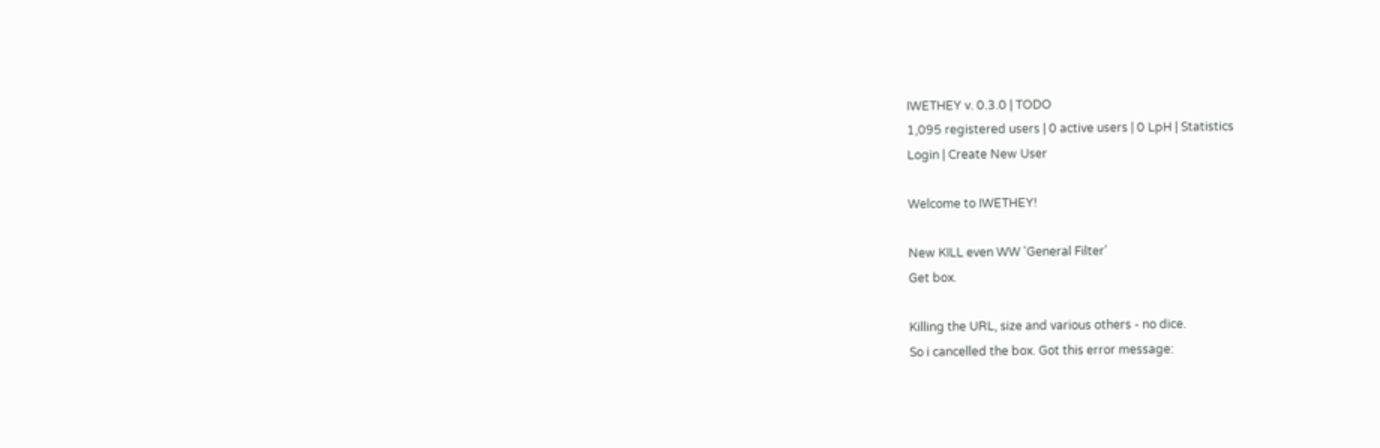IWETHEY v. 0.3.0 | TODO
1,095 registered users | 0 active users | 0 LpH | Statistics
Login | Create New User

Welcome to IWETHEY!

New KILL even WW 'General Filter'
Get box.

Killing the URL, size and various others - no dice.
So i cancelled the box. Got this error message: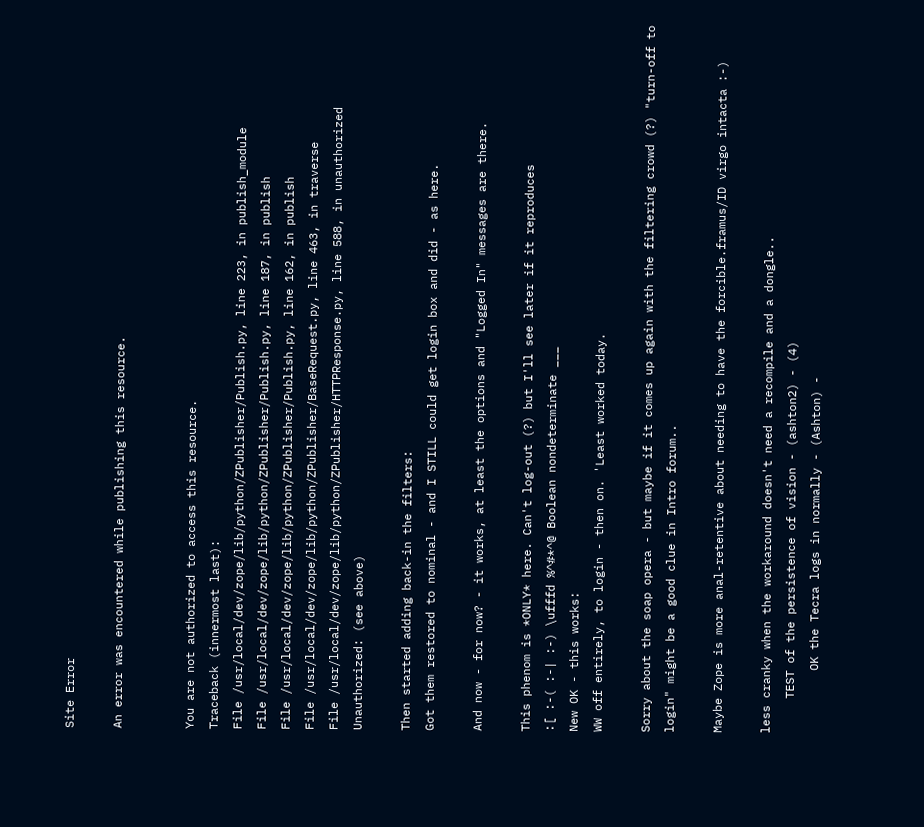Site Error

An error was encountered while publishing this resource.


You are not authorized to access this resource.
Traceback (innermost last):
File /usr/local/dev/zope/lib/python/ZPublisher/Publish.py, line 223, in publish_module
File /usr/local/dev/zope/lib/python/ZPublisher/Publish.py, line 187, in publish
File /usr/local/dev/zope/lib/python/ZPublisher/Publish.py, line 162, in publish
File /usr/local/dev/zope/lib/python/ZPublisher/BaseRequest.py, line 463, in traverse
File /usr/local/dev/zope/lib/python/ZPublisher/HTTPResponse.py, line 588, in unauthorized
Unauthorized: (see above)

Then started adding back-in the filters:
Got them restored to nominal - and I STILL could get login box and did - as here.

And now - for now? - it works, at least the options and "Logged In" messages are there.

This phenom is *ONLY* here. Can't log-out (?) but I'll see later if it reproduces
:[ :-( :-| :-) \ufffd %^#*^@ Boolean nondeterminate ___
New OK - this works:
WW off entirely, to login - then on. 'Least worked today.

Sorry about the soap opera - but maybe if it comes up again with the filtering crowd (?) "turn-off to login" might be a good clue in Intro forum..

Maybe Zope is more anal-retentive about needing to have the forcible.framus/ID virgo intacta :-)

less cranky when the workaround doesn't need a recompile and a dongle..
     TEST of the persistence of vision - (ashton2) - (4)
         OK the Tecra logs in normally - (Ashton) -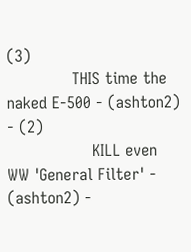(3)
             THIS time the naked E-500 - (ashton2) - (2)
                 KILL even WW 'General Filter' - (ashton2) -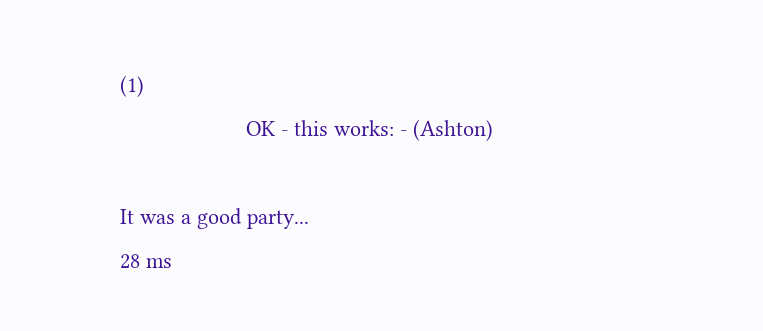(1)
                     OK - this works: - (Ashton)

It was a good party...
28 ms